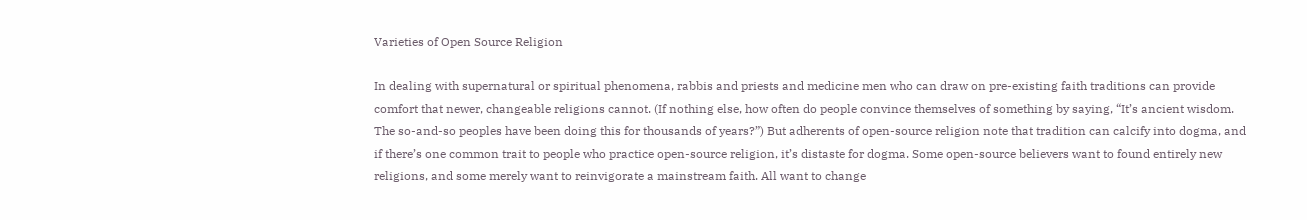Varieties of Open Source Religion

In dealing with supernatural or spiritual phenomena, rabbis and priests and medicine men who can draw on pre-existing faith traditions can provide comfort that newer, changeable religions cannot. (If nothing else, how often do people convince themselves of something by saying, “It’s ancient wisdom. The so-and-so peoples have been doing this for thousands of years?”) But adherents of open-source religion note that tradition can calcify into dogma, and if there’s one common trait to people who practice open-source religion, it’s distaste for dogma. Some open-source believers want to found entirely new religions, and some merely want to reinvigorate a mainstream faith. All want to change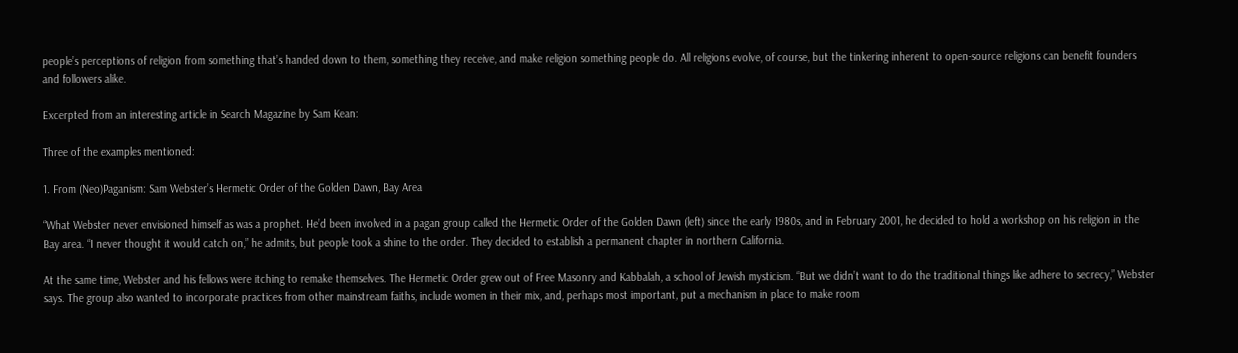people’s perceptions of religion from something that’s handed down to them, something they receive, and make religion something people do. All religions evolve, of course, but the tinkering inherent to open-source religions can benefit founders and followers alike.

Excerpted from an interesting article in Search Magazine by Sam Kean:

Three of the examples mentioned:

1. From (Neo)Paganism: Sam Webster’s Hermetic Order of the Golden Dawn, Bay Area

“What Webster never envisioned himself as was a prophet. He’d been involved in a pagan group called the Hermetic Order of the Golden Dawn (left) since the early 1980s, and in February 2001, he decided to hold a workshop on his religion in the Bay area. “I never thought it would catch on,” he admits, but people took a shine to the order. They decided to establish a permanent chapter in northern California.

At the same time, Webster and his fellows were itching to remake themselves. The Hermetic Order grew out of Free Masonry and Kabbalah, a school of Jewish mysticism. “But we didn’t want to do the traditional things like adhere to secrecy,” Webster says. The group also wanted to incorporate practices from other mainstream faiths, include women in their mix, and, perhaps most important, put a mechanism in place to make room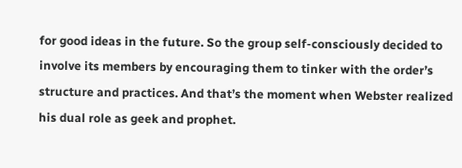for good ideas in the future. So the group self-consciously decided to involve its members by encouraging them to tinker with the order’s structure and practices. And that’s the moment when Webster realized his dual role as geek and prophet.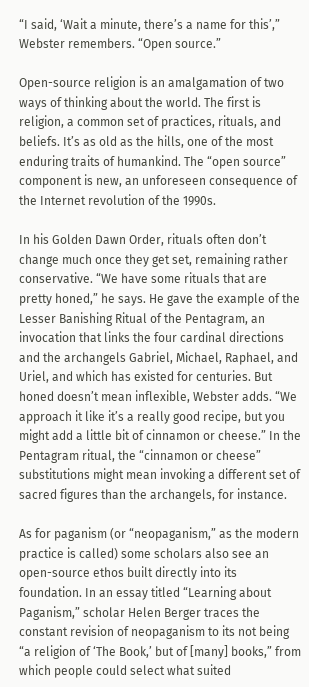“I said, ‘Wait a minute, there’s a name for this’,” Webster remembers. “Open source.”

Open-source religion is an amalgamation of two ways of thinking about the world. The first is religion, a common set of practices, rituals, and beliefs. It’s as old as the hills, one of the most enduring traits of humankind. The “open source” component is new, an unforeseen consequence of the Internet revolution of the 1990s.

In his Golden Dawn Order, rituals often don’t change much once they get set, remaining rather conservative. “We have some rituals that are pretty honed,” he says. He gave the example of the Lesser Banishing Ritual of the Pentagram, an invocation that links the four cardinal directions and the archangels Gabriel, Michael, Raphael, and Uriel, and which has existed for centuries. But honed doesn’t mean inflexible, Webster adds. “We approach it like it’s a really good recipe, but you might add a little bit of cinnamon or cheese.” In the Pentagram ritual, the “cinnamon or cheese” substitutions might mean invoking a different set of sacred figures than the archangels, for instance.

As for paganism (or “neopaganism,” as the modern practice is called) some scholars also see an open-source ethos built directly into its foundation. In an essay titled “Learning about Paganism,” scholar Helen Berger traces the constant revision of neopaganism to its not being “a religion of ‘The Book,’ but of [many] books,” from which people could select what suited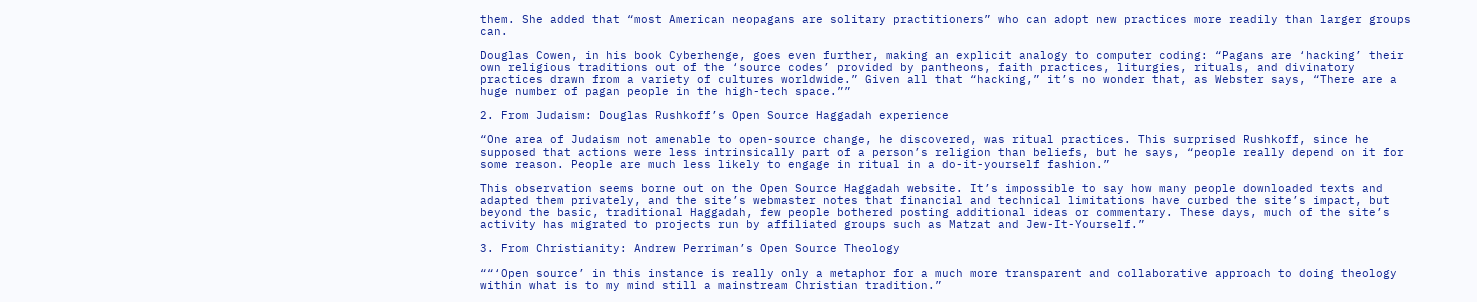them. She added that “most American neopagans are solitary practitioners” who can adopt new practices more readily than larger groups can.

Douglas Cowen, in his book Cyberhenge, goes even further, making an explicit analogy to computer coding: “Pagans are ‘hacking’ their own religious traditions out of the ‘source codes’ provided by pantheons, faith practices, liturgies, rituals, and divinatory practices drawn from a variety of cultures worldwide.” Given all that “hacking,” it’s no wonder that, as Webster says, “There are a huge number of pagan people in the high-tech space.””

2. From Judaism: Douglas Rushkoff’s Open Source Haggadah experience

“One area of Judaism not amenable to open-source change, he discovered, was ritual practices. This surprised Rushkoff, since he supposed that actions were less intrinsically part of a person’s religion than beliefs, but he says, “people really depend on it for some reason. People are much less likely to engage in ritual in a do-it-yourself fashion.”

This observation seems borne out on the Open Source Haggadah website. It’s impossible to say how many people downloaded texts and adapted them privately, and the site’s webmaster notes that financial and technical limitations have curbed the site’s impact, but beyond the basic, traditional Haggadah, few people bothered posting additional ideas or commentary. These days, much of the site’s activity has migrated to projects run by affiliated groups such as Matzat and Jew-It-Yourself.”

3. From Christianity: Andrew Perriman’s Open Source Theology

““‘Open source’ in this instance is really only a metaphor for a much more transparent and collaborative approach to doing theology within what is to my mind still a mainstream Christian tradition.”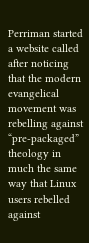Perriman started a website called after noticing that the modern evangelical movement was rebelling against “pre-packaged” theology in much the same way that Linux users rebelled against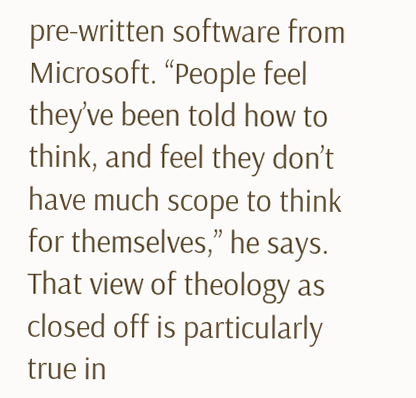pre-written software from Microsoft. “People feel they’ve been told how to think, and feel they don’t have much scope to think for themselves,” he says. That view of theology as closed off is particularly true in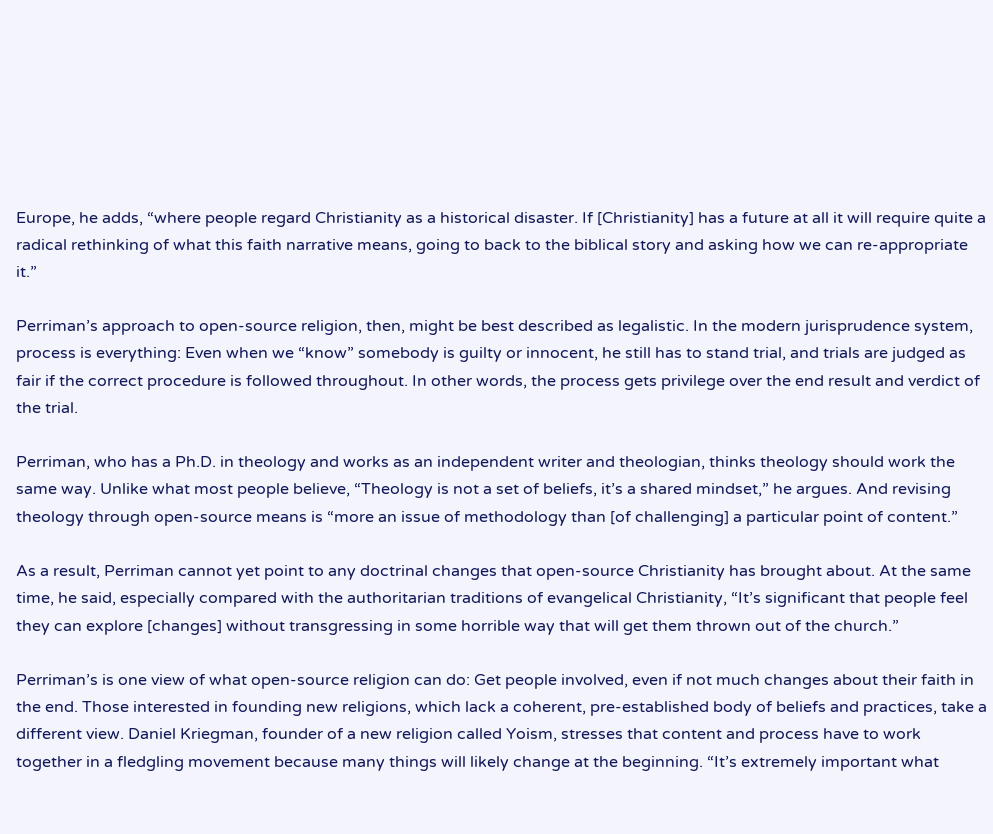Europe, he adds, “where people regard Christianity as a historical disaster. If [Christianity] has a future at all it will require quite a radical rethinking of what this faith narrative means, going to back to the biblical story and asking how we can re-appropriate it.”

Perriman’s approach to open-source religion, then, might be best described as legalistic. In the modern jurisprudence system, process is everything: Even when we “know” somebody is guilty or innocent, he still has to stand trial, and trials are judged as fair if the correct procedure is followed throughout. In other words, the process gets privilege over the end result and verdict of the trial.

Perriman, who has a Ph.D. in theology and works as an independent writer and theologian, thinks theology should work the same way. Unlike what most people believe, “Theology is not a set of beliefs, it’s a shared mindset,” he argues. And revising theology through open-source means is “more an issue of methodology than [of challenging] a particular point of content.”

As a result, Perriman cannot yet point to any doctrinal changes that open-source Christianity has brought about. At the same time, he said, especially compared with the authoritarian traditions of evangelical Christianity, “It’s significant that people feel they can explore [changes] without transgressing in some horrible way that will get them thrown out of the church.”

Perriman’s is one view of what open-source religion can do: Get people involved, even if not much changes about their faith in the end. Those interested in founding new religions, which lack a coherent, pre-established body of beliefs and practices, take a different view. Daniel Kriegman, founder of a new religion called Yoism, stresses that content and process have to work together in a fledgling movement because many things will likely change at the beginning. “It’s extremely important what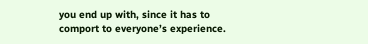you end up with, since it has to comport to everyone’s experience.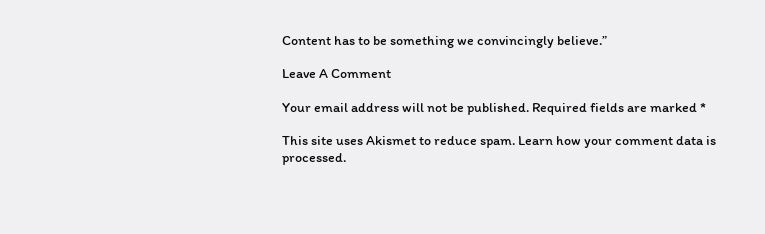Content has to be something we convincingly believe.”

Leave A Comment

Your email address will not be published. Required fields are marked *

This site uses Akismet to reduce spam. Learn how your comment data is processed.